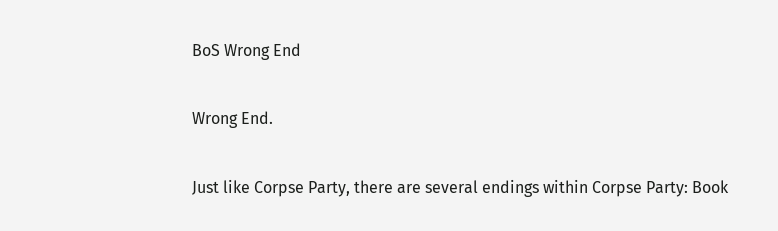BoS Wrong End

Wrong End.

Just like Corpse Party, there are several endings within Corpse Party: Book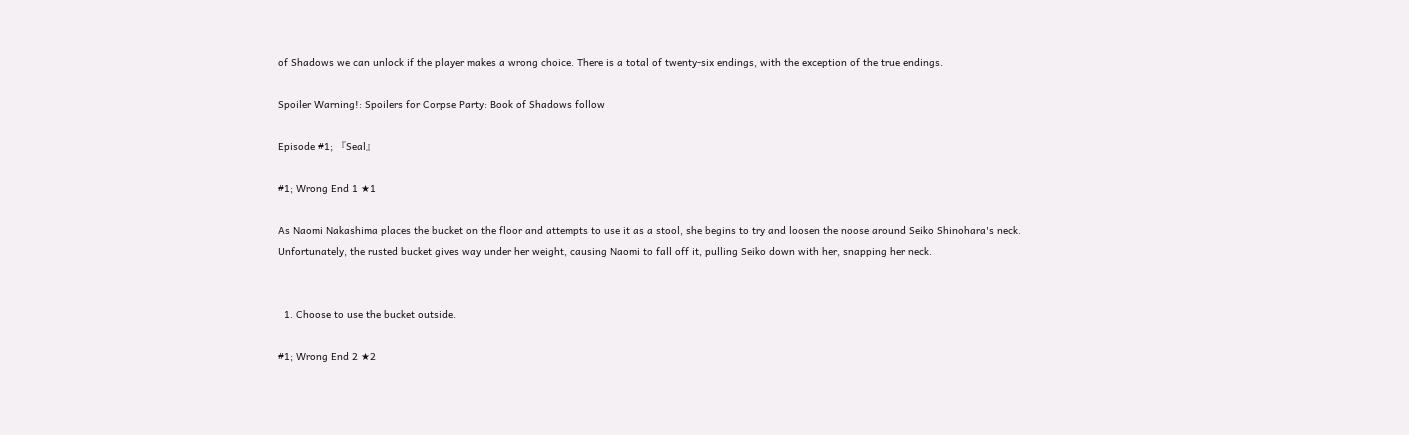of Shadows we can unlock if the player makes a wrong choice. There is a total of twenty-six endings, with the exception of the true endings.

Spoiler Warning!: Spoilers for Corpse Party: Book of Shadows follow

Episode #1; 『Seal』

#1; Wrong End 1 ★1

As Naomi Nakashima places the bucket on the floor and attempts to use it as a stool, she begins to try and loosen the noose around Seiko Shinohara's neck. Unfortunately, the rusted bucket gives way under her weight, causing Naomi to fall off it, pulling Seiko down with her, snapping her neck.


  1. Choose to use the bucket outside.

#1; Wrong End 2 ★2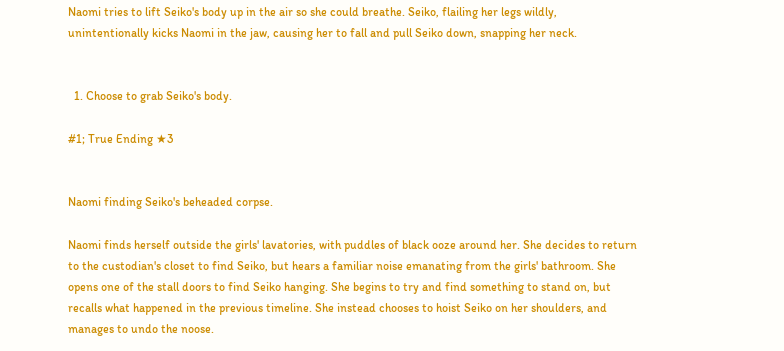Naomi tries to lift Seiko's body up in the air so she could breathe. Seiko, flailing her legs wildly, unintentionally kicks Naomi in the jaw, causing her to fall and pull Seiko down, snapping her neck.


  1. Choose to grab Seiko's body.

#1; True Ending ★3


Naomi finding Seiko's beheaded corpse.

Naomi finds herself outside the girls' lavatories, with puddles of black ooze around her. She decides to return to the custodian's closet to find Seiko, but hears a familiar noise emanating from the girls' bathroom. She opens one of the stall doors to find Seiko hanging. She begins to try and find something to stand on, but recalls what happened in the previous timeline. She instead chooses to hoist Seiko on her shoulders, and manages to undo the noose.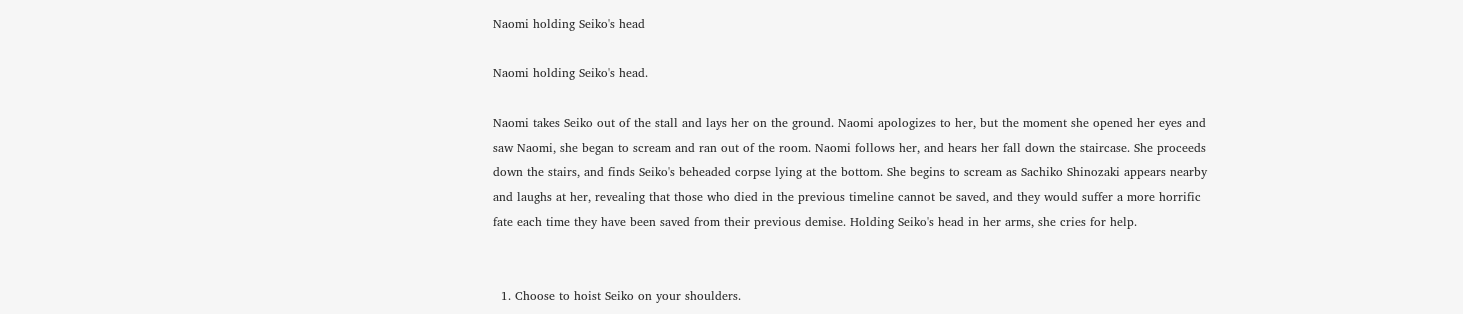Naomi holding Seiko's head

Naomi holding Seiko's head.

Naomi takes Seiko out of the stall and lays her on the ground. Naomi apologizes to her, but the moment she opened her eyes and saw Naomi, she began to scream and ran out of the room. Naomi follows her, and hears her fall down the staircase. She proceeds down the stairs, and finds Seiko's beheaded corpse lying at the bottom. She begins to scream as Sachiko Shinozaki appears nearby and laughs at her, revealing that those who died in the previous timeline cannot be saved, and they would suffer a more horrific fate each time they have been saved from their previous demise. Holding Seiko's head in her arms, she cries for help.


  1. Choose to hoist Seiko on your shoulders.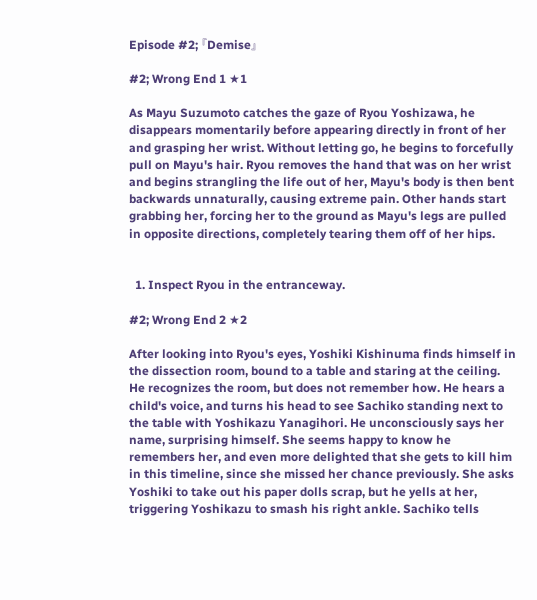Episode #2; 『Demise』

#2; Wrong End 1 ★1

As Mayu Suzumoto catches the gaze of Ryou Yoshizawa, he disappears momentarily before appearing directly in front of her and grasping her wrist. Without letting go, he begins to forcefully pull on Mayu's hair. Ryou removes the hand that was on her wrist and begins strangling the life out of her, Mayu's body is then bent backwards unnaturally, causing extreme pain. Other hands start grabbing her, forcing her to the ground as Mayu's legs are pulled in opposite directions, completely tearing them off of her hips.


  1. Inspect Ryou in the entranceway.

#2; Wrong End 2 ★2

After looking into Ryou's eyes, Yoshiki Kishinuma finds himself in the dissection room, bound to a table and staring at the ceiling. He recognizes the room, but does not remember how. He hears a child's voice, and turns his head to see Sachiko standing next to the table with Yoshikazu Yanagihori. He unconsciously says her name, surprising himself. She seems happy to know he remembers her, and even more delighted that she gets to kill him in this timeline, since she missed her chance previously. She asks Yoshiki to take out his paper dolls scrap, but he yells at her, triggering Yoshikazu to smash his right ankle. Sachiko tells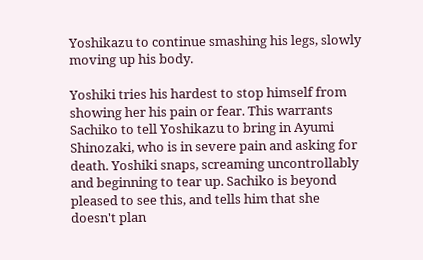Yoshikazu to continue smashing his legs, slowly moving up his body.

Yoshiki tries his hardest to stop himself from showing her his pain or fear. This warrants Sachiko to tell Yoshikazu to bring in Ayumi Shinozaki, who is in severe pain and asking for death. Yoshiki snaps, screaming uncontrollably and beginning to tear up. Sachiko is beyond pleased to see this, and tells him that she doesn't plan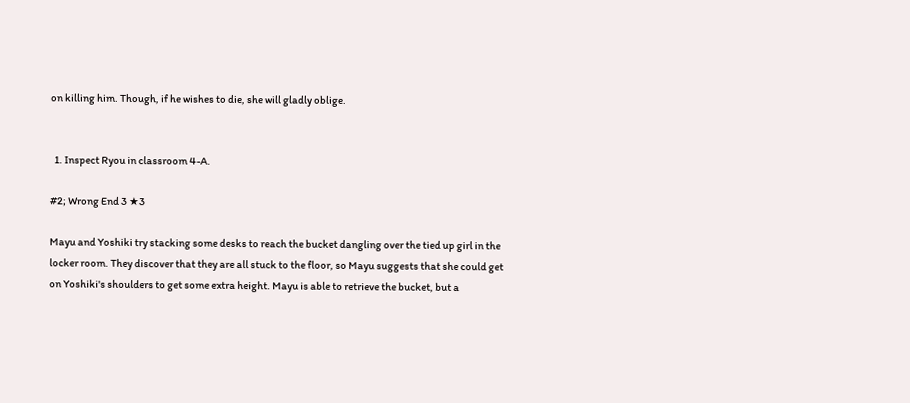on killing him. Though, if he wishes to die, she will gladly oblige.


  1. Inspect Ryou in classroom 4-A.

#2; Wrong End 3 ★3

Mayu and Yoshiki try stacking some desks to reach the bucket dangling over the tied up girl in the locker room. They discover that they are all stuck to the floor, so Mayu suggests that she could get on Yoshiki's shoulders to get some extra height. Mayu is able to retrieve the bucket, but a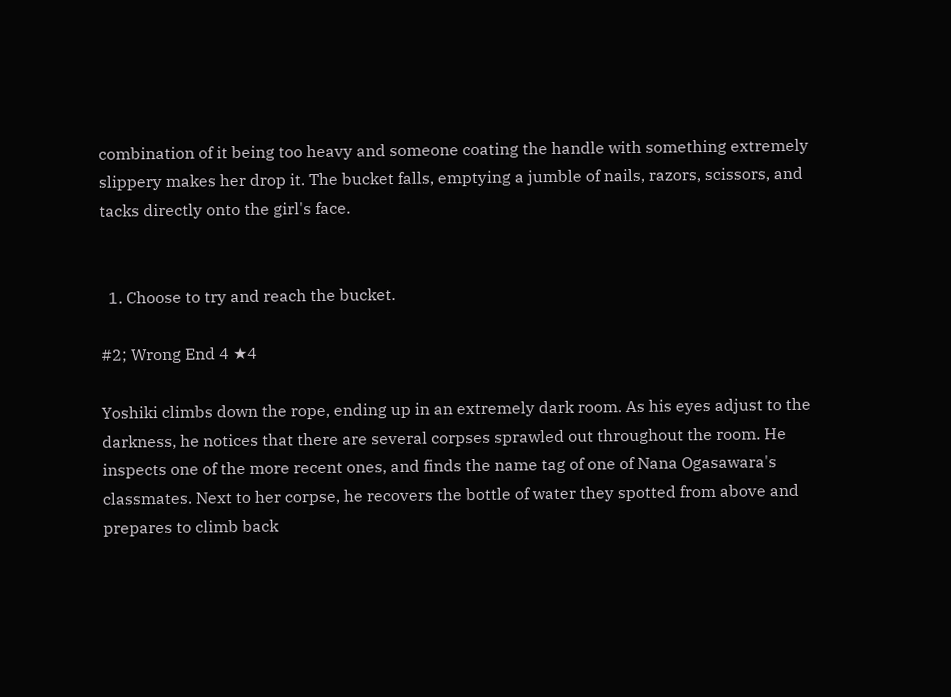combination of it being too heavy and someone coating the handle with something extremely slippery makes her drop it. The bucket falls, emptying a jumble of nails, razors, scissors, and tacks directly onto the girl's face.


  1. Choose to try and reach the bucket.

#2; Wrong End 4 ★4

Yoshiki climbs down the rope, ending up in an extremely dark room. As his eyes adjust to the darkness, he notices that there are several corpses sprawled out throughout the room. He inspects one of the more recent ones, and finds the name tag of one of Nana Ogasawara's classmates. Next to her corpse, he recovers the bottle of water they spotted from above and prepares to climb back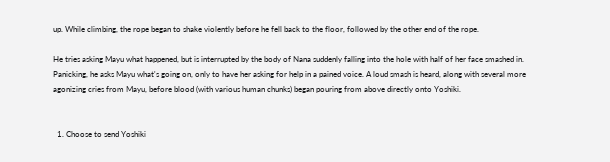up. While climbing, the rope began to shake violently before he fell back to the floor, followed by the other end of the rope.

He tries asking Mayu what happened, but is interrupted by the body of Nana suddenly falling into the hole with half of her face smashed in. Panicking, he asks Mayu what's going on, only to have her asking for help in a pained voice. A loud smash is heard, along with several more agonizing cries from Mayu, before blood (with various human chunks) began pouring from above directly onto Yoshiki.


  1. Choose to send Yoshiki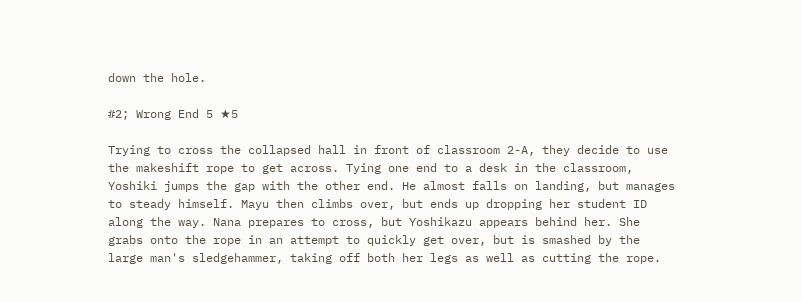down the hole.

#2; Wrong End 5 ★5

Trying to cross the collapsed hall in front of classroom 2-A, they decide to use the makeshift rope to get across. Tying one end to a desk in the classroom, Yoshiki jumps the gap with the other end. He almost falls on landing, but manages to steady himself. Mayu then climbs over, but ends up dropping her student ID along the way. Nana prepares to cross, but Yoshikazu appears behind her. She grabs onto the rope in an attempt to quickly get over, but is smashed by the large man's sledgehammer, taking off both her legs as well as cutting the rope.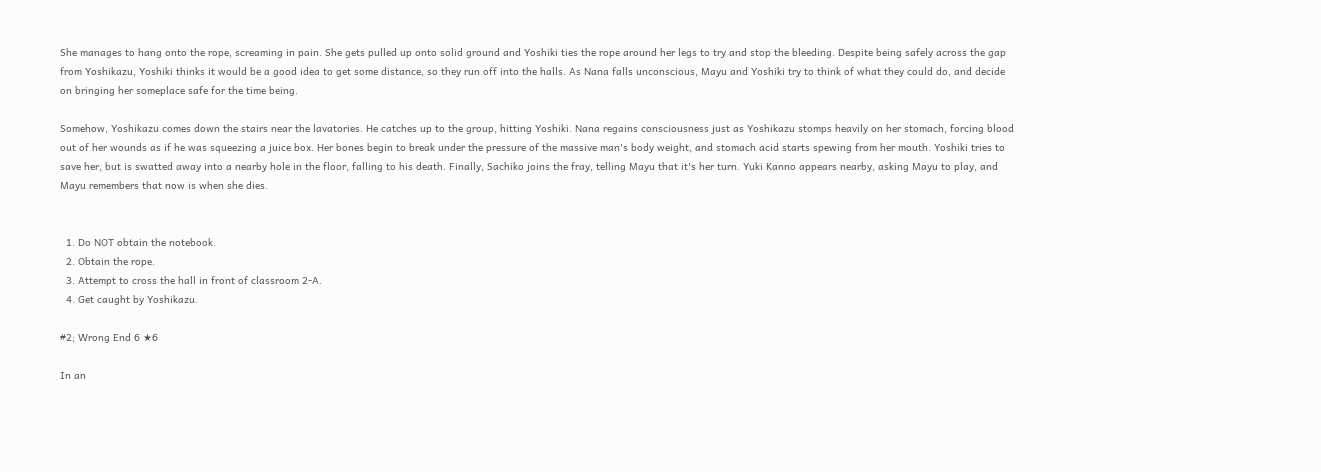She manages to hang onto the rope, screaming in pain. She gets pulled up onto solid ground and Yoshiki ties the rope around her legs to try and stop the bleeding. Despite being safely across the gap from Yoshikazu, Yoshiki thinks it would be a good idea to get some distance, so they run off into the halls. As Nana falls unconscious, Mayu and Yoshiki try to think of what they could do, and decide on bringing her someplace safe for the time being.

Somehow, Yoshikazu comes down the stairs near the lavatories. He catches up to the group, hitting Yoshiki. Nana regains consciousness just as Yoshikazu stomps heavily on her stomach, forcing blood out of her wounds as if he was squeezing a juice box. Her bones begin to break under the pressure of the massive man's body weight, and stomach acid starts spewing from her mouth. Yoshiki tries to save her, but is swatted away into a nearby hole in the floor, falling to his death. Finally, Sachiko joins the fray, telling Mayu that it's her turn. Yuki Kanno appears nearby, asking Mayu to play, and Mayu remembers that now is when she dies.


  1. Do NOT obtain the notebook.
  2. Obtain the rope.
  3. Attempt to cross the hall in front of classroom 2-A.
  4. Get caught by Yoshikazu.

#2; Wrong End 6 ★6

In an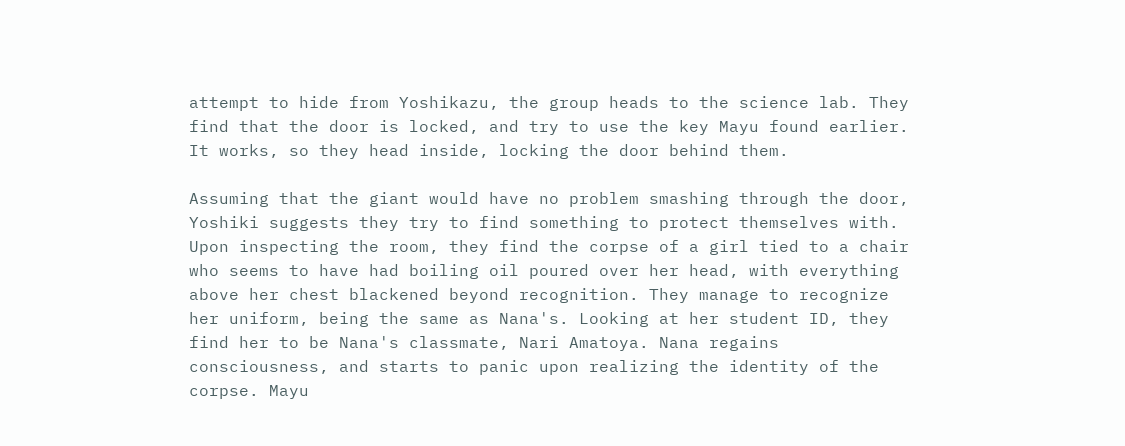attempt to hide from Yoshikazu, the group heads to the science lab. They find that the door is locked, and try to use the key Mayu found earlier. It works, so they head inside, locking the door behind them.

Assuming that the giant would have no problem smashing through the door, Yoshiki suggests they try to find something to protect themselves with. Upon inspecting the room, they find the corpse of a girl tied to a chair who seems to have had boiling oil poured over her head, with everything above her chest blackened beyond recognition. They manage to recognize her uniform, being the same as Nana's. Looking at her student ID, they find her to be Nana's classmate, Nari Amatoya. Nana regains consciousness, and starts to panic upon realizing the identity of the corpse. Mayu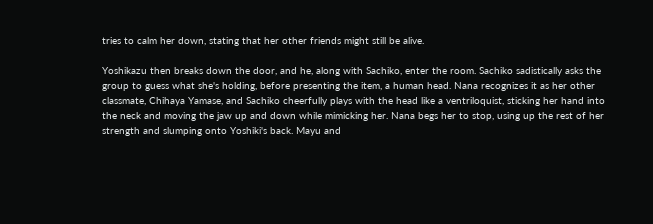tries to calm her down, stating that her other friends might still be alive.

Yoshikazu then breaks down the door, and he, along with Sachiko, enter the room. Sachiko sadistically asks the group to guess what she's holding, before presenting the item, a human head. Nana recognizes it as her other classmate, Chihaya Yamase, and Sachiko cheerfully plays with the head like a ventriloquist, sticking her hand into the neck and moving the jaw up and down while mimicking her. Nana begs her to stop, using up the rest of her strength and slumping onto Yoshiki's back. Mayu and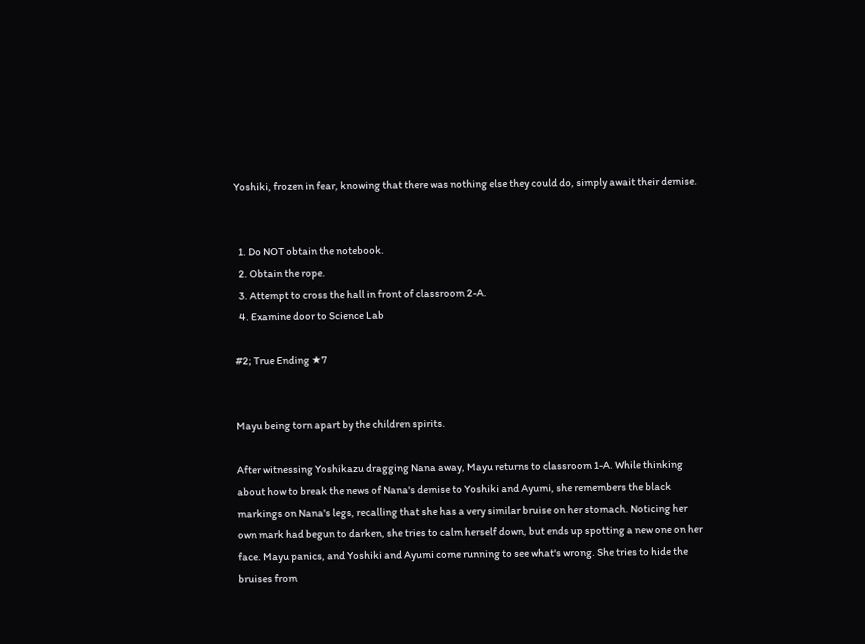Yoshiki, frozen in fear, knowing that there was nothing else they could do, simply await their demise.


  1. Do NOT obtain the notebook.
  2. Obtain the rope.
  3. Attempt to cross the hall in front of classroom 2-A.
  4. Examine door to Science Lab

#2; True Ending ★7


Mayu being torn apart by the children spirits.

After witnessing Yoshikazu dragging Nana away, Mayu returns to classroom 1-A. While thinking about how to break the news of Nana's demise to Yoshiki and Ayumi, she remembers the black markings on Nana's legs, recalling that she has a very similar bruise on her stomach. Noticing her own mark had begun to darken, she tries to calm herself down, but ends up spotting a new one on her face. Mayu panics, and Yoshiki and Ayumi come running to see what's wrong. She tries to hide the bruises from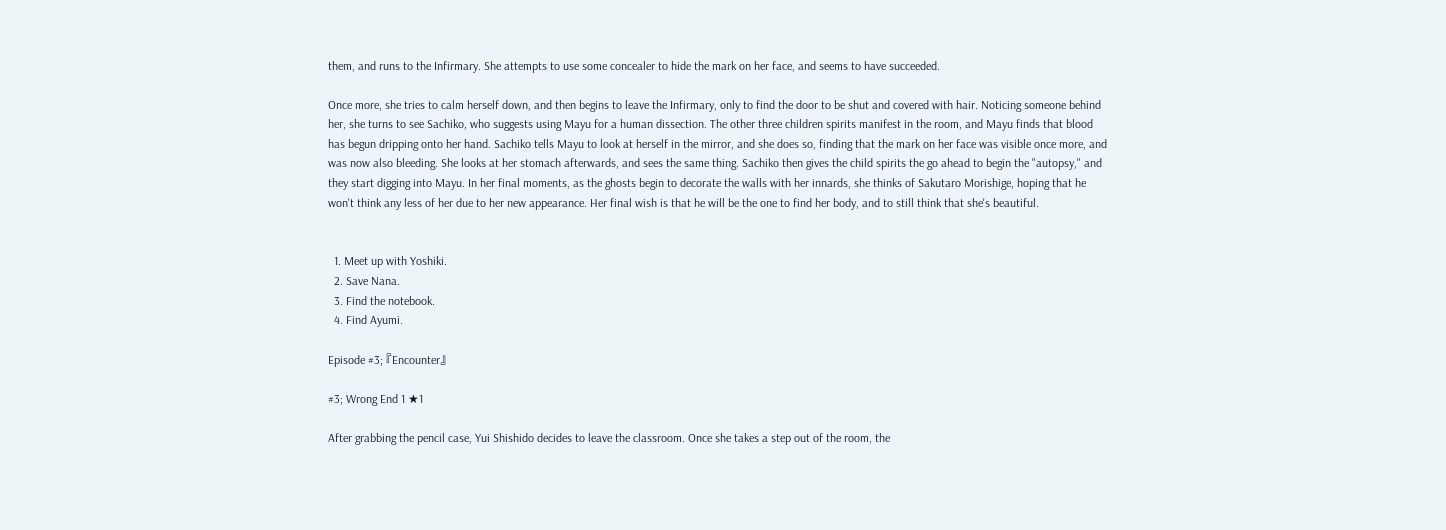them, and runs to the Infirmary. She attempts to use some concealer to hide the mark on her face, and seems to have succeeded.

Once more, she tries to calm herself down, and then begins to leave the Infirmary, only to find the door to be shut and covered with hair. Noticing someone behind her, she turns to see Sachiko, who suggests using Mayu for a human dissection. The other three children spirits manifest in the room, and Mayu finds that blood has begun dripping onto her hand. Sachiko tells Mayu to look at herself in the mirror, and she does so, finding that the mark on her face was visible once more, and was now also bleeding. She looks at her stomach afterwards, and sees the same thing. Sachiko then gives the child spirits the go ahead to begin the "autopsy," and they start digging into Mayu. In her final moments, as the ghosts begin to decorate the walls with her innards, she thinks of Sakutaro Morishige, hoping that he won't think any less of her due to her new appearance. Her final wish is that he will be the one to find her body, and to still think that she's beautiful.


  1. Meet up with Yoshiki.
  2. Save Nana.
  3. Find the notebook.
  4. Find Ayumi.

Episode #3; 『Encounter』

#3; Wrong End 1 ★1

After grabbing the pencil case, Yui Shishido decides to leave the classroom. Once she takes a step out of the room, the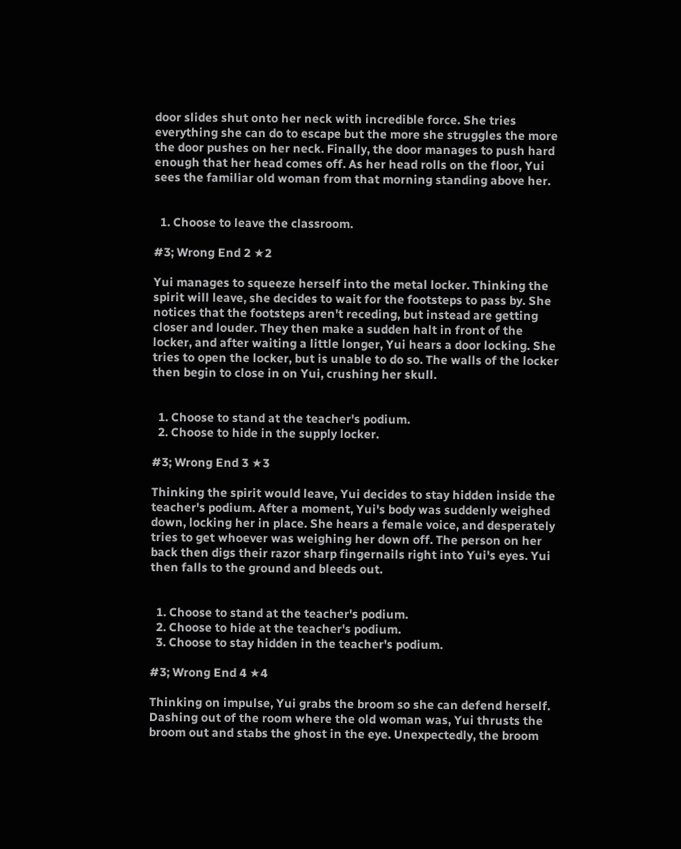door slides shut onto her neck with incredible force. She tries everything she can do to escape but the more she struggles the more the door pushes on her neck. Finally, the door manages to push hard enough that her head comes off. As her head rolls on the floor, Yui sees the familiar old woman from that morning standing above her.


  1. Choose to leave the classroom.

#3; Wrong End 2 ★2

Yui manages to squeeze herself into the metal locker. Thinking the spirit will leave, she decides to wait for the footsteps to pass by. She notices that the footsteps aren't receding, but instead are getting closer and louder. They then make a sudden halt in front of the locker, and after waiting a little longer, Yui hears a door locking. She tries to open the locker, but is unable to do so. The walls of the locker then begin to close in on Yui, crushing her skull.


  1. Choose to stand at the teacher's podium.
  2. Choose to hide in the supply locker.

#3; Wrong End 3 ★3

Thinking the spirit would leave, Yui decides to stay hidden inside the teacher's podium. After a moment, Yui's body was suddenly weighed down, locking her in place. She hears a female voice, and desperately tries to get whoever was weighing her down off. The person on her back then digs their razor sharp fingernails right into Yui's eyes. Yui then falls to the ground and bleeds out.


  1. Choose to stand at the teacher's podium.
  2. Choose to hide at the teacher's podium.
  3. Choose to stay hidden in the teacher's podium.

#3; Wrong End 4 ★4

Thinking on impulse, Yui grabs the broom so she can defend herself. Dashing out of the room where the old woman was, Yui thrusts the broom out and stabs the ghost in the eye. Unexpectedly, the broom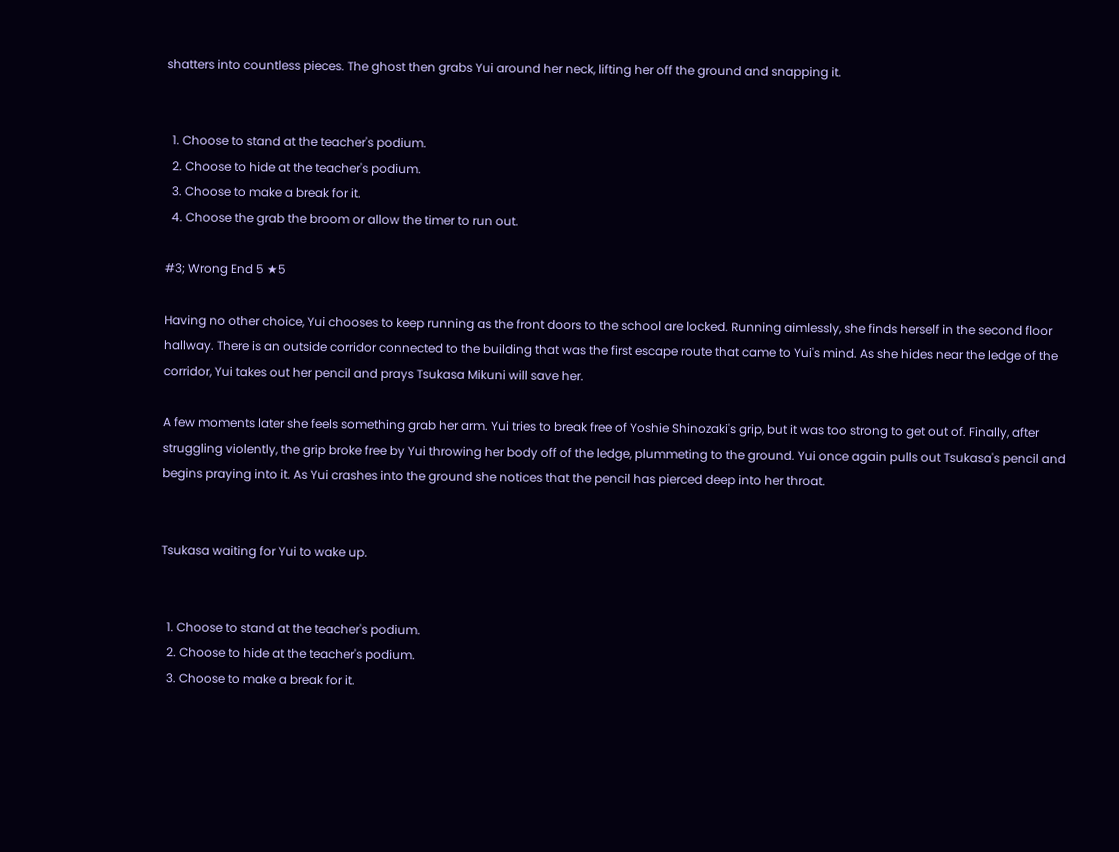shatters into countless pieces. The ghost then grabs Yui around her neck, lifting her off the ground and snapping it.


  1. Choose to stand at the teacher's podium.
  2. Choose to hide at the teacher's podium.
  3. Choose to make a break for it.
  4. Choose the grab the broom or allow the timer to run out.

#3; Wrong End 5 ★5

Having no other choice, Yui chooses to keep running as the front doors to the school are locked. Running aimlessly, she finds herself in the second floor hallway. There is an outside corridor connected to the building that was the first escape route that came to Yui's mind. As she hides near the ledge of the corridor, Yui takes out her pencil and prays Tsukasa Mikuni will save her.

A few moments later she feels something grab her arm. Yui tries to break free of Yoshie Shinozaki's grip, but it was too strong to get out of. Finally, after struggling violently, the grip broke free by Yui throwing her body off of the ledge, plummeting to the ground. Yui once again pulls out Tsukasa's pencil and begins praying into it. As Yui crashes into the ground she notices that the pencil has pierced deep into her throat.


Tsukasa waiting for Yui to wake up.


  1. Choose to stand at the teacher's podium.
  2. Choose to hide at the teacher's podium.
  3. Choose to make a break for it.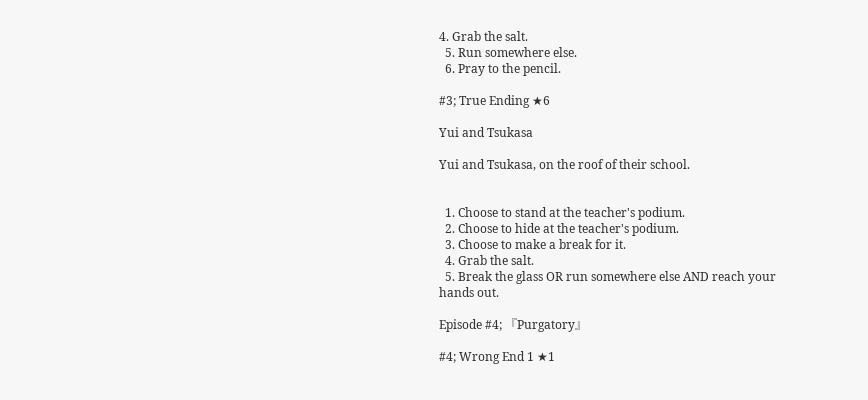4. Grab the salt.
  5. Run somewhere else.
  6. Pray to the pencil.

#3; True Ending ★6

Yui and Tsukasa

Yui and Tsukasa, on the roof of their school.


  1. Choose to stand at the teacher's podium.
  2. Choose to hide at the teacher's podium.
  3. Choose to make a break for it.
  4. Grab the salt.
  5. Break the glass OR run somewhere else AND reach your hands out.

Episode #4; 『Purgatory』

#4; Wrong End 1 ★1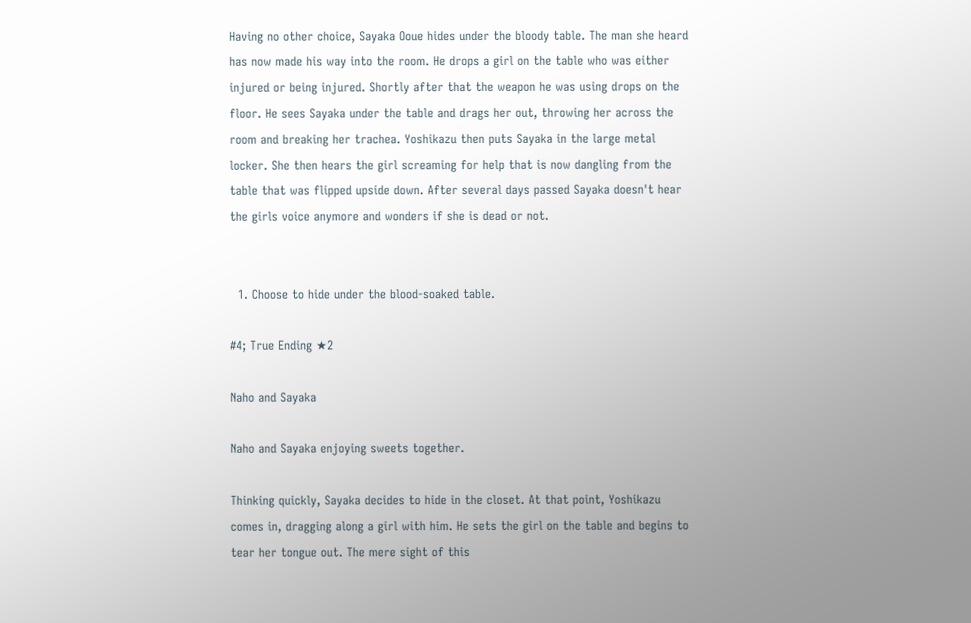Having no other choice, Sayaka Ooue hides under the bloody table. The man she heard has now made his way into the room. He drops a girl on the table who was either injured or being injured. Shortly after that the weapon he was using drops on the floor. He sees Sayaka under the table and drags her out, throwing her across the room and breaking her trachea. Yoshikazu then puts Sayaka in the large metal locker. She then hears the girl screaming for help that is now dangling from the table that was flipped upside down. After several days passed Sayaka doesn't hear the girls voice anymore and wonders if she is dead or not.


  1. Choose to hide under the blood-soaked table.

#4; True Ending ★2

Naho and Sayaka

Naho and Sayaka enjoying sweets together.

Thinking quickly, Sayaka decides to hide in the closet. At that point, Yoshikazu comes in, dragging along a girl with him. He sets the girl on the table and begins to tear her tongue out. The mere sight of this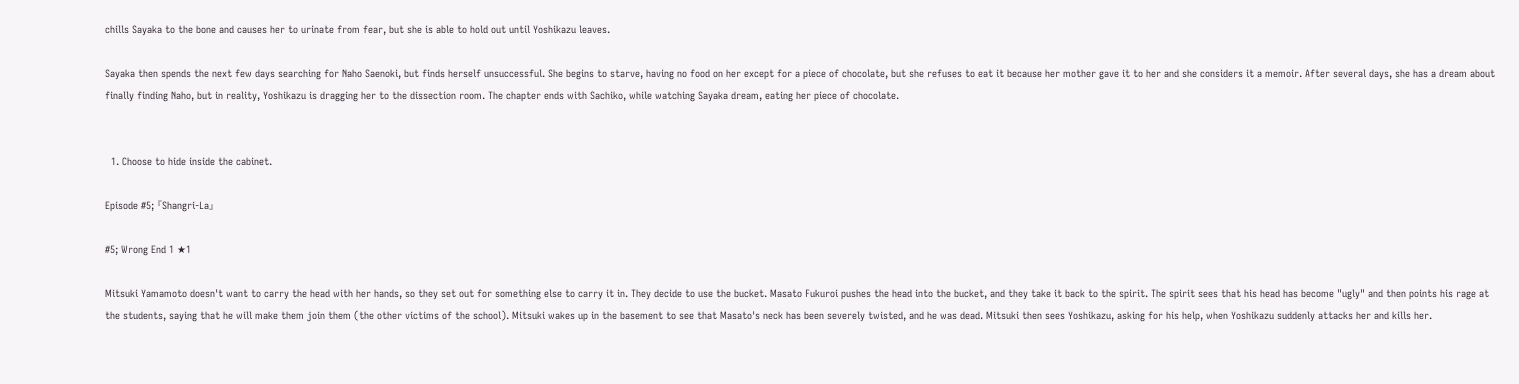chills Sayaka to the bone and causes her to urinate from fear, but she is able to hold out until Yoshikazu leaves.

Sayaka then spends the next few days searching for Naho Saenoki, but finds herself unsuccessful. She begins to starve, having no food on her except for a piece of chocolate, but she refuses to eat it because her mother gave it to her and she considers it a memoir. After several days, she has a dream about finally finding Naho, but in reality, Yoshikazu is dragging her to the dissection room. The chapter ends with Sachiko, while watching Sayaka dream, eating her piece of chocolate.


  1. Choose to hide inside the cabinet.

Episode #5; 『Shangri-La』

#5; Wrong End 1 ★1

Mitsuki Yamamoto doesn't want to carry the head with her hands, so they set out for something else to carry it in. They decide to use the bucket. Masato Fukuroi pushes the head into the bucket, and they take it back to the spirit. The spirit sees that his head has become "ugly" and then points his rage at the students, saying that he will make them join them (the other victims of the school). Mitsuki wakes up in the basement to see that Masato's neck has been severely twisted, and he was dead. Mitsuki then sees Yoshikazu, asking for his help, when Yoshikazu suddenly attacks her and kills her.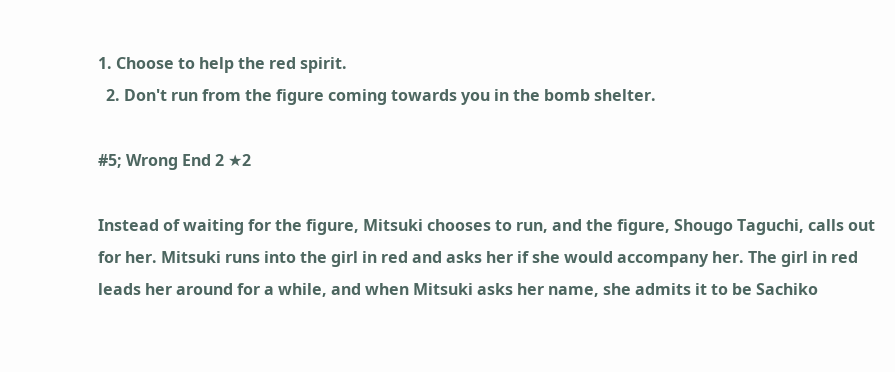1. Choose to help the red spirit.
  2. Don't run from the figure coming towards you in the bomb shelter.

#5; Wrong End 2 ★2

Instead of waiting for the figure, Mitsuki chooses to run, and the figure, Shougo Taguchi, calls out for her. Mitsuki runs into the girl in red and asks her if she would accompany her. The girl in red leads her around for a while, and when Mitsuki asks her name, she admits it to be Sachiko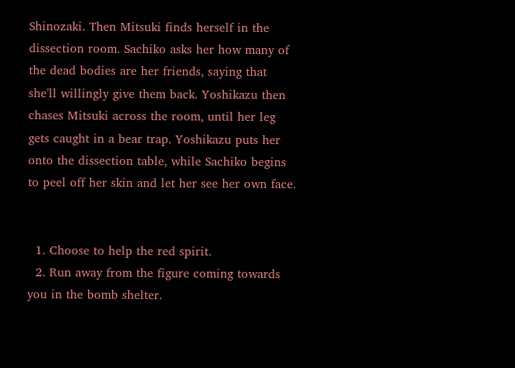Shinozaki. Then Mitsuki finds herself in the dissection room. Sachiko asks her how many of the dead bodies are her friends, saying that she'll willingly give them back. Yoshikazu then chases Mitsuki across the room, until her leg gets caught in a bear trap. Yoshikazu puts her onto the dissection table, while Sachiko begins to peel off her skin and let her see her own face.


  1. Choose to help the red spirit.
  2. Run away from the figure coming towards you in the bomb shelter.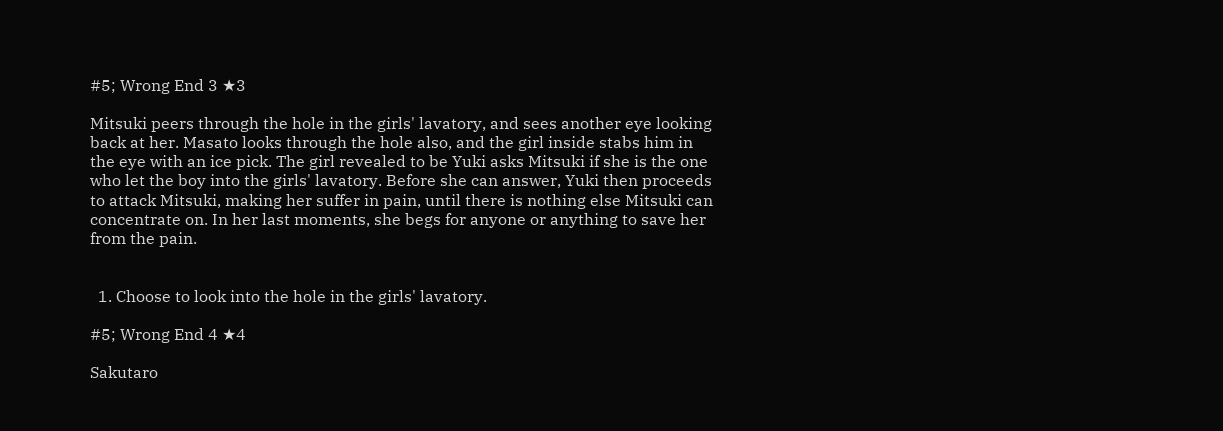#5; Wrong End 3 ★3

Mitsuki peers through the hole in the girls' lavatory, and sees another eye looking back at her. Masato looks through the hole also, and the girl inside stabs him in the eye with an ice pick. The girl revealed to be Yuki asks Mitsuki if she is the one who let the boy into the girls' lavatory. Before she can answer, Yuki then proceeds to attack Mitsuki, making her suffer in pain, until there is nothing else Mitsuki can concentrate on. In her last moments, she begs for anyone or anything to save her from the pain.


  1. Choose to look into the hole in the girls' lavatory.

#5; Wrong End 4 ★4

Sakutaro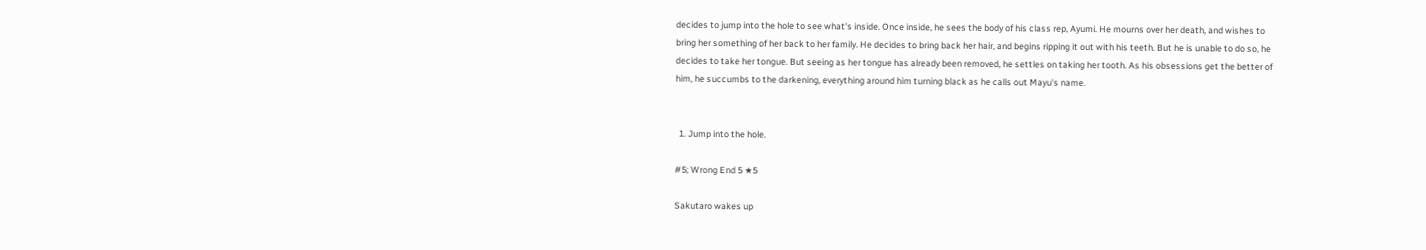decides to jump into the hole to see what's inside. Once inside, he sees the body of his class rep, Ayumi. He mourns over her death, and wishes to bring her something of her back to her family. He decides to bring back her hair, and begins ripping it out with his teeth. But he is unable to do so, he decides to take her tongue. But seeing as her tongue has already been removed, he settles on taking her tooth. As his obsessions get the better of him, he succumbs to the darkening, everything around him turning black as he calls out Mayu's name.


  1. Jump into the hole.

#5; Wrong End 5 ★5

Sakutaro wakes up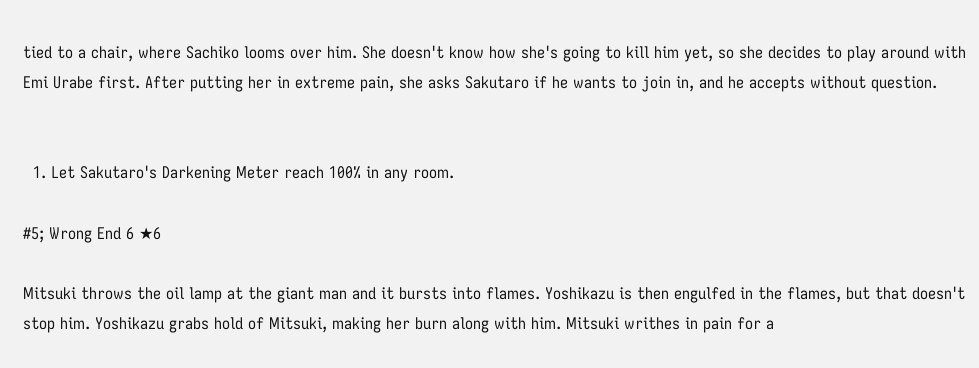tied to a chair, where Sachiko looms over him. She doesn't know how she's going to kill him yet, so she decides to play around with Emi Urabe first. After putting her in extreme pain, she asks Sakutaro if he wants to join in, and he accepts without question.


  1. Let Sakutaro's Darkening Meter reach 100% in any room.

#5; Wrong End 6 ★6

Mitsuki throws the oil lamp at the giant man and it bursts into flames. Yoshikazu is then engulfed in the flames, but that doesn't stop him. Yoshikazu grabs hold of Mitsuki, making her burn along with him. Mitsuki writhes in pain for a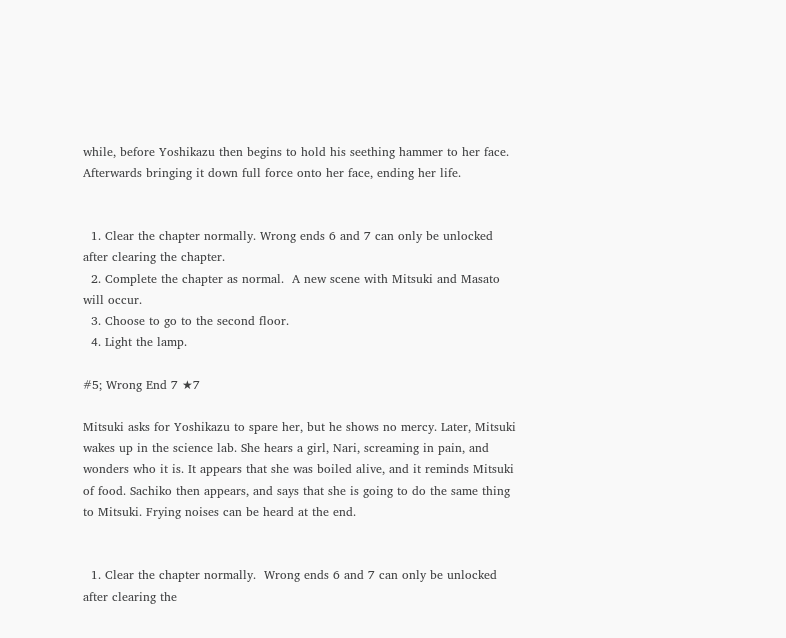while, before Yoshikazu then begins to hold his seething hammer to her face. Afterwards bringing it down full force onto her face, ending her life.


  1. Clear the chapter normally. Wrong ends 6 and 7 can only be unlocked after clearing the chapter.
  2. Complete the chapter as normal.  A new scene with Mitsuki and Masato will occur.
  3. Choose to go to the second floor.
  4. Light the lamp.

#5; Wrong End 7 ★7

Mitsuki asks for Yoshikazu to spare her, but he shows no mercy. Later, Mitsuki wakes up in the science lab. She hears a girl, Nari, screaming in pain, and wonders who it is. It appears that she was boiled alive, and it reminds Mitsuki of food. Sachiko then appears, and says that she is going to do the same thing to Mitsuki. Frying noises can be heard at the end.


  1. Clear the chapter normally.  Wrong ends 6 and 7 can only be unlocked after clearing the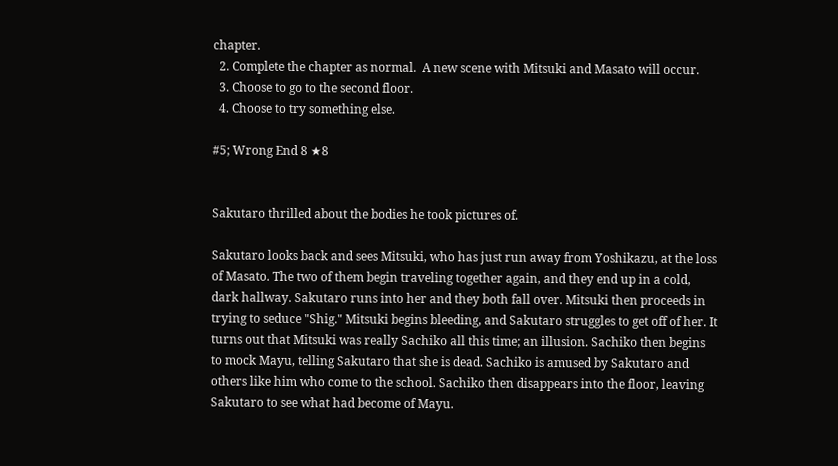chapter.
  2. Complete the chapter as normal.  A new scene with Mitsuki and Masato will occur.
  3. Choose to go to the second floor.
  4. Choose to try something else.

#5; Wrong End 8 ★8


Sakutaro thrilled about the bodies he took pictures of.

Sakutaro looks back and sees Mitsuki, who has just run away from Yoshikazu, at the loss of Masato. The two of them begin traveling together again, and they end up in a cold, dark hallway. Sakutaro runs into her and they both fall over. Mitsuki then proceeds in trying to seduce "Shig." Mitsuki begins bleeding, and Sakutaro struggles to get off of her. It turns out that Mitsuki was really Sachiko all this time; an illusion. Sachiko then begins to mock Mayu, telling Sakutaro that she is dead. Sachiko is amused by Sakutaro and others like him who come to the school. Sachiko then disappears into the floor, leaving Sakutaro to see what had become of Mayu.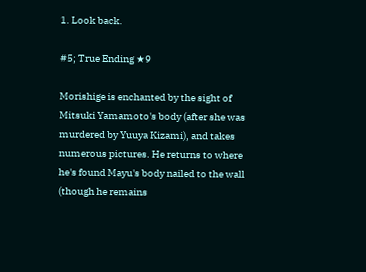1. Look back.

#5; True Ending ★9

Morishige is enchanted by the sight of Mitsuki Yamamoto's body (after she was murdered by Yuuya Kizami), and takes numerous pictures. He returns to where he's found Mayu's body nailed to the wall (though he remains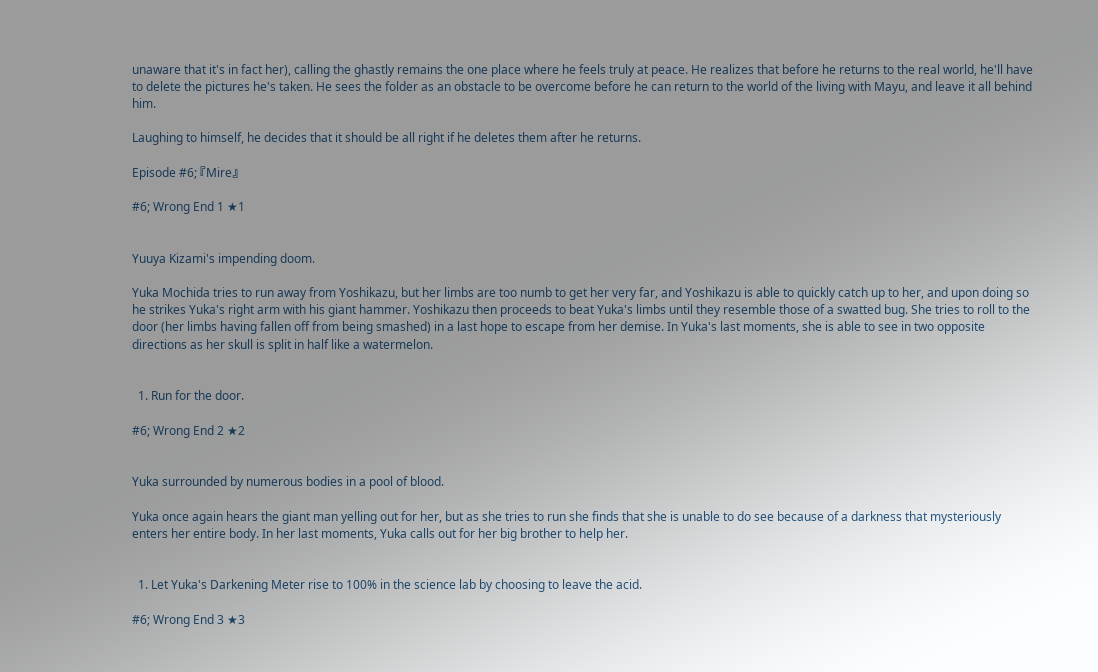unaware that it's in fact her), calling the ghastly remains the one place where he feels truly at peace. He realizes that before he returns to the real world, he'll have to delete the pictures he's taken. He sees the folder as an obstacle to be overcome before he can return to the world of the living with Mayu, and leave it all behind him.

Laughing to himself, he decides that it should be all right if he deletes them after he returns.

Episode #6; 『Mire』

#6; Wrong End 1 ★1


Yuuya Kizami's impending doom.

Yuka Mochida tries to run away from Yoshikazu, but her limbs are too numb to get her very far, and Yoshikazu is able to quickly catch up to her, and upon doing so he strikes Yuka's right arm with his giant hammer. Yoshikazu then proceeds to beat Yuka's limbs until they resemble those of a swatted bug. She tries to roll to the door (her limbs having fallen off from being smashed) in a last hope to escape from her demise. In Yuka's last moments, she is able to see in two opposite directions as her skull is split in half like a watermelon.


  1. Run for the door.

#6; Wrong End 2 ★2


Yuka surrounded by numerous bodies in a pool of blood.

Yuka once again hears the giant man yelling out for her, but as she tries to run she finds that she is unable to do see because of a darkness that mysteriously enters her entire body. In her last moments, Yuka calls out for her big brother to help her.


  1. Let Yuka's Darkening Meter rise to 100% in the science lab by choosing to leave the acid.

#6; Wrong End 3 ★3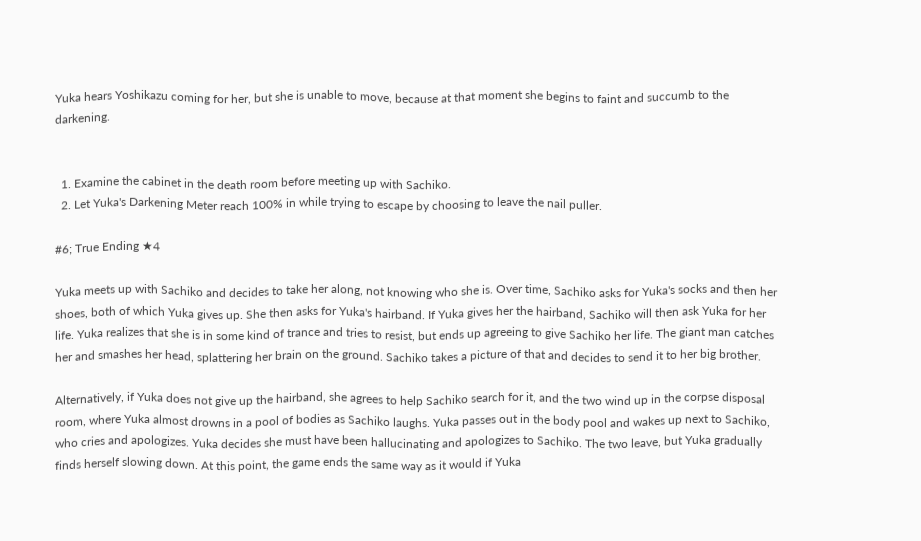Yuka hears Yoshikazu coming for her, but she is unable to move, because at that moment she begins to faint and succumb to the darkening.


  1. Examine the cabinet in the death room before meeting up with Sachiko.
  2. Let Yuka's Darkening Meter reach 100% in while trying to escape by choosing to leave the nail puller.

#6; True Ending ★4

Yuka meets up with Sachiko and decides to take her along, not knowing who she is. Over time, Sachiko asks for Yuka's socks and then her shoes, both of which Yuka gives up. She then asks for Yuka's hairband. If Yuka gives her the hairband, Sachiko will then ask Yuka for her life. Yuka realizes that she is in some kind of trance and tries to resist, but ends up agreeing to give Sachiko her life. The giant man catches her and smashes her head, splattering her brain on the ground. Sachiko takes a picture of that and decides to send it to her big brother.

Alternatively, if Yuka does not give up the hairband, she agrees to help Sachiko search for it, and the two wind up in the corpse disposal room, where Yuka almost drowns in a pool of bodies as Sachiko laughs. Yuka passes out in the body pool and wakes up next to Sachiko, who cries and apologizes. Yuka decides she must have been hallucinating and apologizes to Sachiko. The two leave, but Yuka gradually finds herself slowing down. At this point, the game ends the same way as it would if Yuka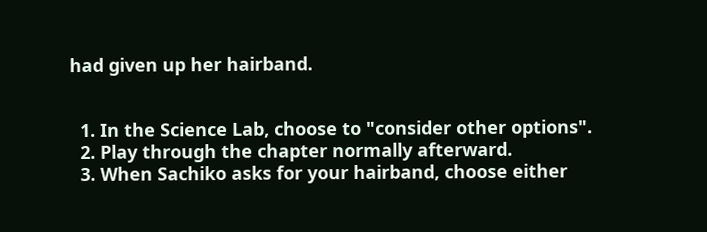had given up her hairband.


  1. In the Science Lab, choose to "consider other options".
  2. Play through the chapter normally afterward.
  3. When Sachiko asks for your hairband, choose either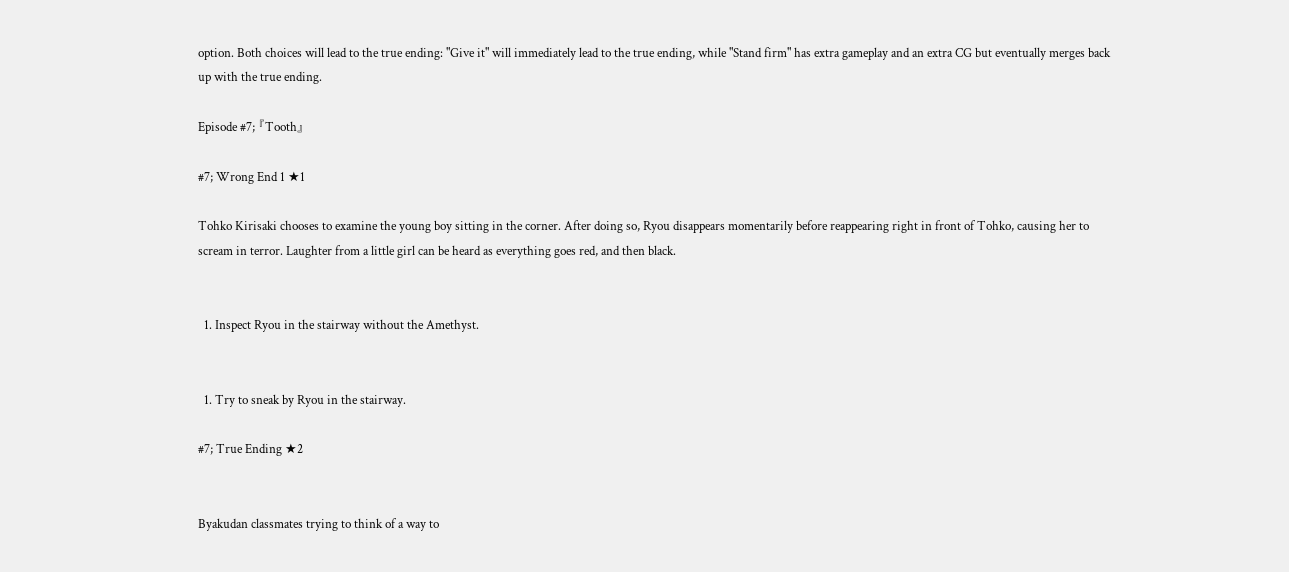option. Both choices will lead to the true ending: "Give it" will immediately lead to the true ending, while "Stand firm" has extra gameplay and an extra CG but eventually merges back up with the true ending.

Episode #7; 『Tooth』

#7; Wrong End 1 ★1

Tohko Kirisaki chooses to examine the young boy sitting in the corner. After doing so, Ryou disappears momentarily before reappearing right in front of Tohko, causing her to scream in terror. Laughter from a little girl can be heard as everything goes red, and then black.


  1. Inspect Ryou in the stairway without the Amethyst.


  1. Try to sneak by Ryou in the stairway.

#7; True Ending ★2


Byakudan classmates trying to think of a way to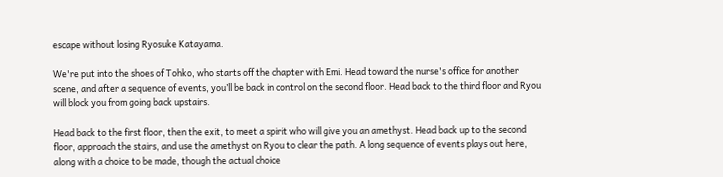escape without losing Ryosuke Katayama.

We're put into the shoes of Tohko, who starts off the chapter with Emi. Head toward the nurse's office for another scene, and after a sequence of events, you’ll be back in control on the second floor. Head back to the third floor and Ryou will block you from going back upstairs.

Head back to the first floor, then the exit, to meet a spirit who will give you an amethyst. Head back up to the second floor, approach the stairs, and use the amethyst on Ryou to clear the path. A long sequence of events plays out here, along with a choice to be made, though the actual choice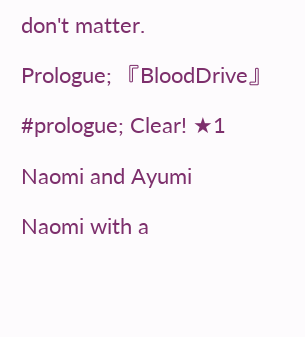don't matter.

Prologue; 『BloodDrive』

#prologue; Clear! ★1

Naomi and Ayumi

Naomi with a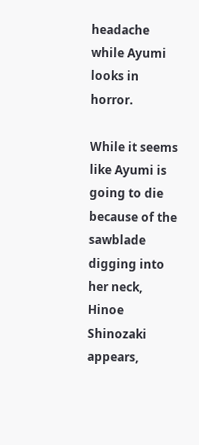headache while Ayumi looks in horror.

While it seems like Ayumi is going to die because of the sawblade digging into her neck, Hinoe Shinozaki appears,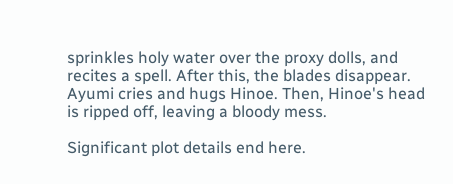sprinkles holy water over the proxy dolls, and recites a spell. After this, the blades disappear. Ayumi cries and hugs Hinoe. Then, Hinoe's head is ripped off, leaving a bloody mess.

Significant plot details end here.